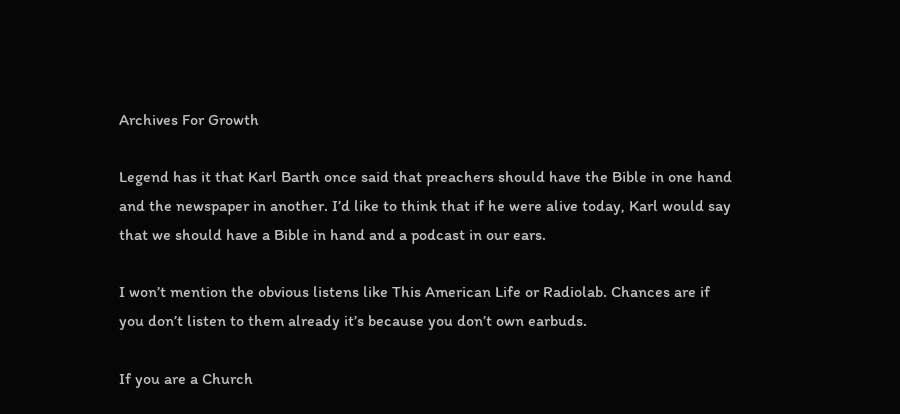Archives For Growth

Legend has it that Karl Barth once said that preachers should have the Bible in one hand and the newspaper in another. I’d like to think that if he were alive today, Karl would say that we should have a Bible in hand and a podcast in our ears.

I won’t mention the obvious listens like This American Life or Radiolab. Chances are if you don’t listen to them already it’s because you don’t own earbuds.

If you are a Church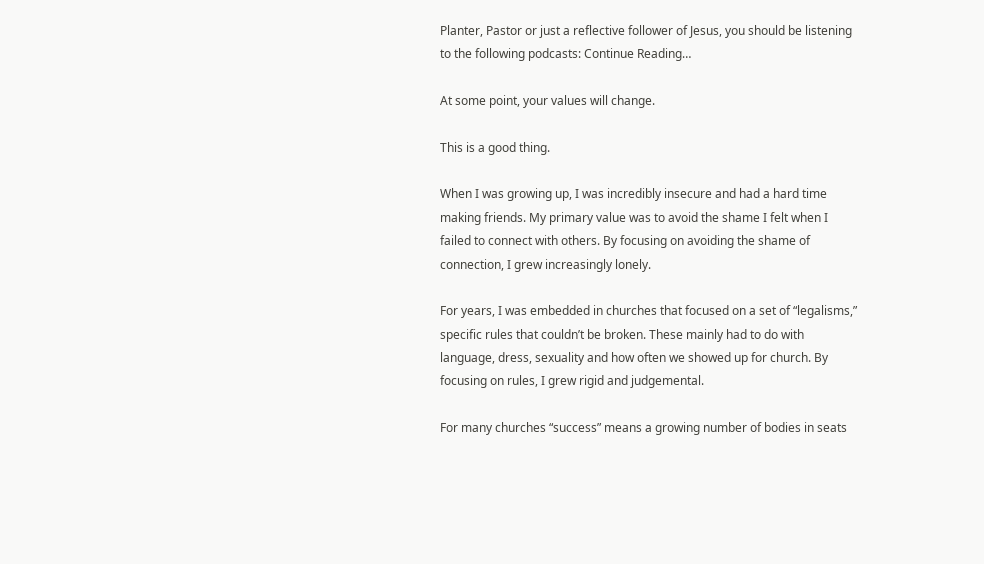Planter, Pastor or just a reflective follower of Jesus, you should be listening to the following podcasts: Continue Reading…

At some point, your values will change.

This is a good thing.

When I was growing up, I was incredibly insecure and had a hard time making friends. My primary value was to avoid the shame I felt when I failed to connect with others. By focusing on avoiding the shame of connection, I grew increasingly lonely.

For years, I was embedded in churches that focused on a set of “legalisms,” specific rules that couldn’t be broken. These mainly had to do with language, dress, sexuality and how often we showed up for church. By focusing on rules, I grew rigid and judgemental.

For many churches “success” means a growing number of bodies in seats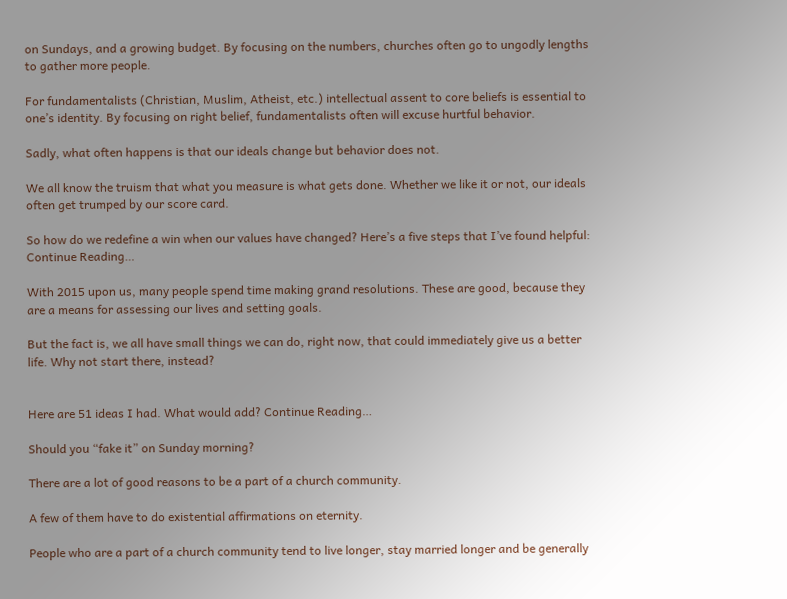on Sundays, and a growing budget. By focusing on the numbers, churches often go to ungodly lengths to gather more people.

For fundamentalists (Christian, Muslim, Atheist, etc.) intellectual assent to core beliefs is essential to one’s identity. By focusing on right belief, fundamentalists often will excuse hurtful behavior.

Sadly, what often happens is that our ideals change but behavior does not.

We all know the truism that what you measure is what gets done. Whether we like it or not, our ideals often get trumped by our score card.

So how do we redefine a win when our values have changed? Here’s a five steps that I’ve found helpful: Continue Reading…

With 2015 upon us, many people spend time making grand resolutions. These are good, because they are a means for assessing our lives and setting goals.

But the fact is, we all have small things we can do, right now, that could immediately give us a better life. Why not start there, instead?


Here are 51 ideas I had. What would add? Continue Reading…

Should you “fake it” on Sunday morning?

There are a lot of good reasons to be a part of a church community.

A few of them have to do existential affirmations on eternity.

People who are a part of a church community tend to live longer, stay married longer and be generally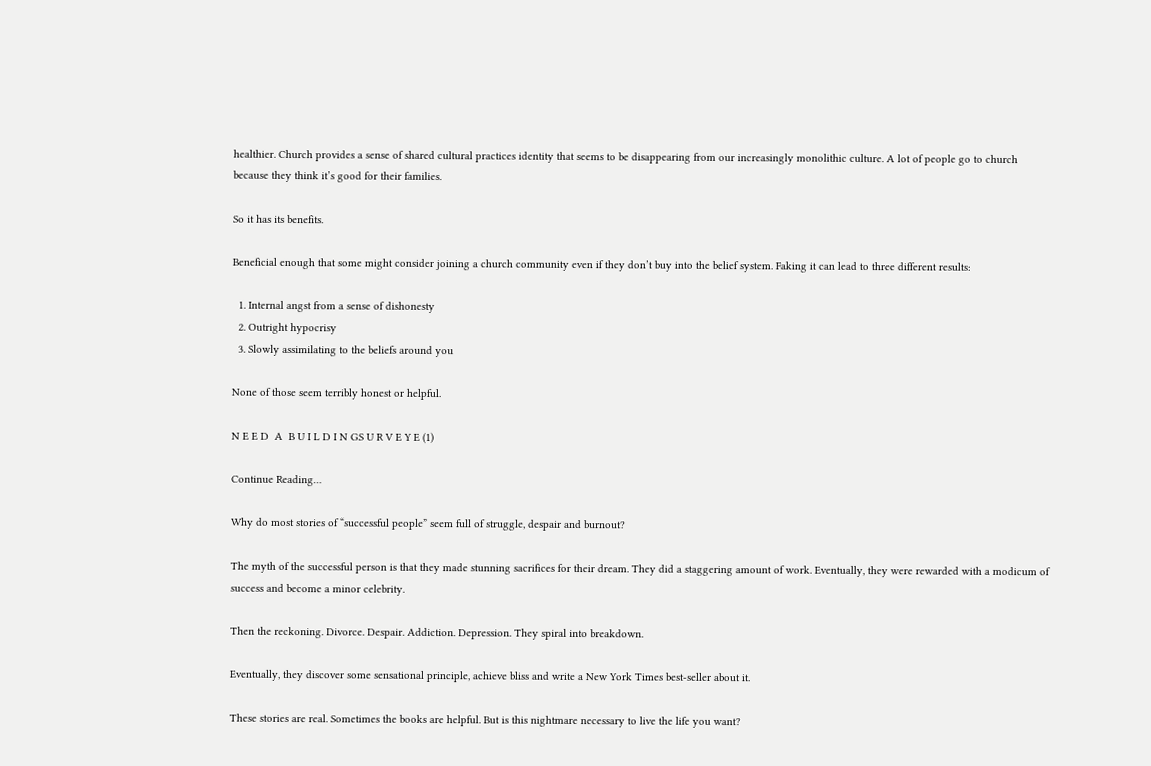healthier. Church provides a sense of shared cultural practices identity that seems to be disappearing from our increasingly monolithic culture. A lot of people go to church because they think it’s good for their families.

So it has its benefits.

Beneficial enough that some might consider joining a church community even if they don’t buy into the belief system. Faking it can lead to three different results:

  1. Internal angst from a sense of dishonesty
  2. Outright hypocrisy
  3. Slowly assimilating to the beliefs around you

None of those seem terribly honest or helpful.

N E E D  A  B U I L D I N GS U R V E Y E (1)

Continue Reading…

Why do most stories of “successful people” seem full of struggle, despair and burnout?

The myth of the successful person is that they made stunning sacrifices for their dream. They did a staggering amount of work. Eventually, they were rewarded with a modicum of success and become a minor celebrity.

Then the reckoning. Divorce. Despair. Addiction. Depression. They spiral into breakdown.

Eventually, they discover some sensational principle, achieve bliss and write a New York Times best-seller about it.

These stories are real. Sometimes the books are helpful. But is this nightmare necessary to live the life you want?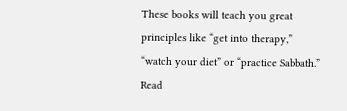These books will teach you great principles like “get into therapy,” “watch your diet” or “practice Sabbath.” Read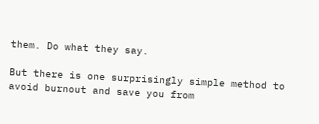them. Do what they say.

But there is one surprisingly simple method to avoid burnout and save you from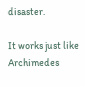disaster.

It works just like Archimedes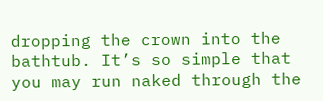dropping the crown into the bathtub. It’s so simple that you may run naked through the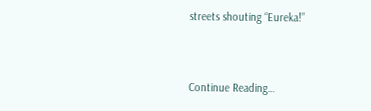streets shouting “Eureka!”


Continue Reading…